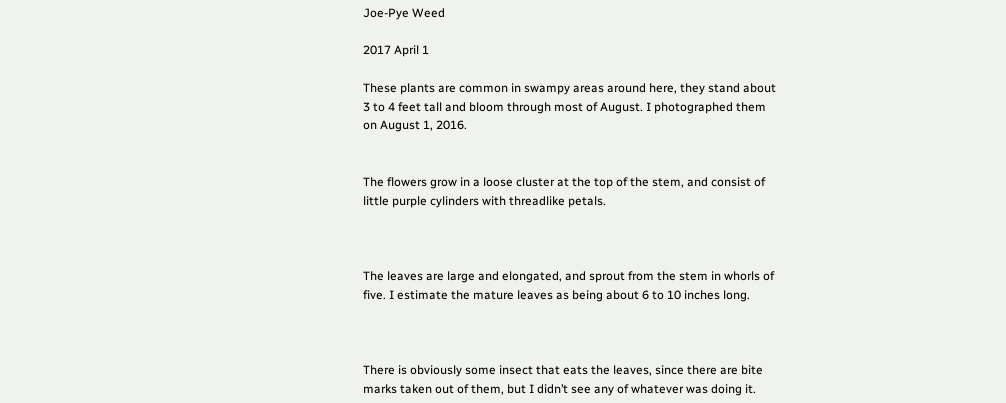Joe-Pye Weed

2017 April 1

These plants are common in swampy areas around here, they stand about 3 to 4 feet tall and bloom through most of August. I photographed them on August 1, 2016.


The flowers grow in a loose cluster at the top of the stem, and consist of little purple cylinders with threadlike petals.



The leaves are large and elongated, and sprout from the stem in whorls of five. I estimate the mature leaves as being about 6 to 10 inches long.



There is obviously some insect that eats the leaves, since there are bite marks taken out of them, but I didn’t see any of whatever was doing it.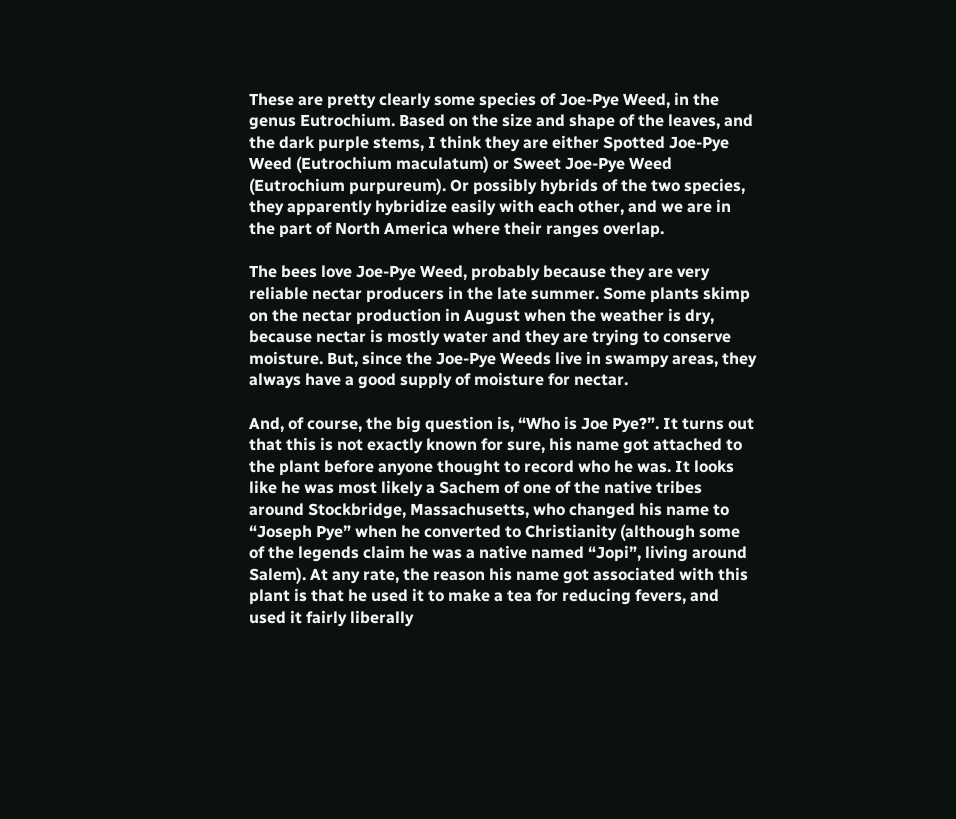These are pretty clearly some species of Joe-Pye Weed, in the genus Eutrochium. Based on the size and shape of the leaves, and the dark purple stems, I think they are either Spotted Joe-Pye Weed (Eutrochium maculatum) or Sweet Joe-Pye Weed (Eutrochium purpureum). Or possibly hybrids of the two species, they apparently hybridize easily with each other, and we are in the part of North America where their ranges overlap.

The bees love Joe-Pye Weed, probably because they are very reliable nectar producers in the late summer. Some plants skimp on the nectar production in August when the weather is dry, because nectar is mostly water and they are trying to conserve moisture. But, since the Joe-Pye Weeds live in swampy areas, they always have a good supply of moisture for nectar.

And, of course, the big question is, “Who is Joe Pye?”. It turns out that this is not exactly known for sure, his name got attached to the plant before anyone thought to record who he was. It looks like he was most likely a Sachem of one of the native tribes around Stockbridge, Massachusetts, who changed his name to “Joseph Pye” when he converted to Christianity (although some of the legends claim he was a native named “Jopi”, living around Salem). At any rate, the reason his name got associated with this plant is that he used it to make a tea for reducing fevers, and used it fairly liberally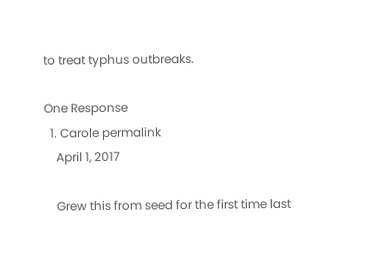to treat typhus outbreaks.

One Response
  1. Carole permalink
    April 1, 2017

    Grew this from seed for the first time last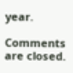year.

Comments are closed.